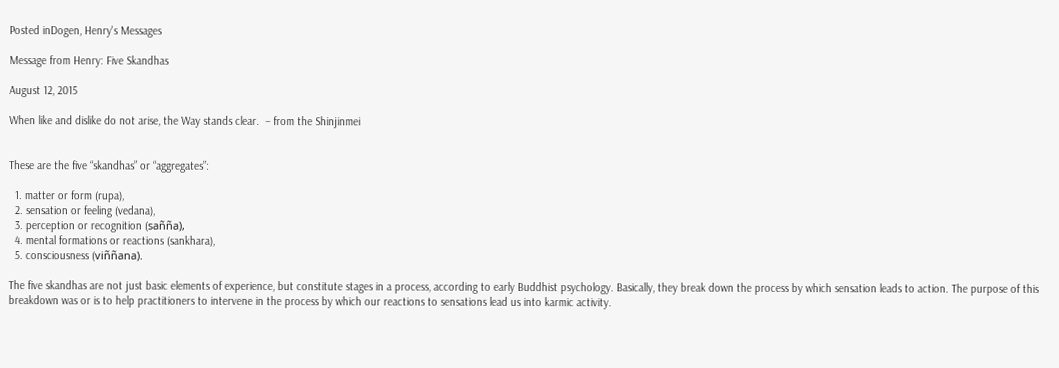Posted inDogen, Henry's Messages

Message from Henry: Five Skandhas

August 12, 2015

When like and dislike do not arise, the Way stands clear.  – from the Shinjinmei


These are the five “skandhas” or “aggregates”:

  1. matter or form (rupa),
  2. sensation or feeling (vedana),
  3. perception or recognition (sañña),
  4. mental formations or reactions (sankhara),
  5. consciousness (viññana).

The five skandhas are not just basic elements of experience, but constitute stages in a process, according to early Buddhist psychology. Basically, they break down the process by which sensation leads to action. The purpose of this breakdown was or is to help practitioners to intervene in the process by which our reactions to sensations lead us into karmic activity.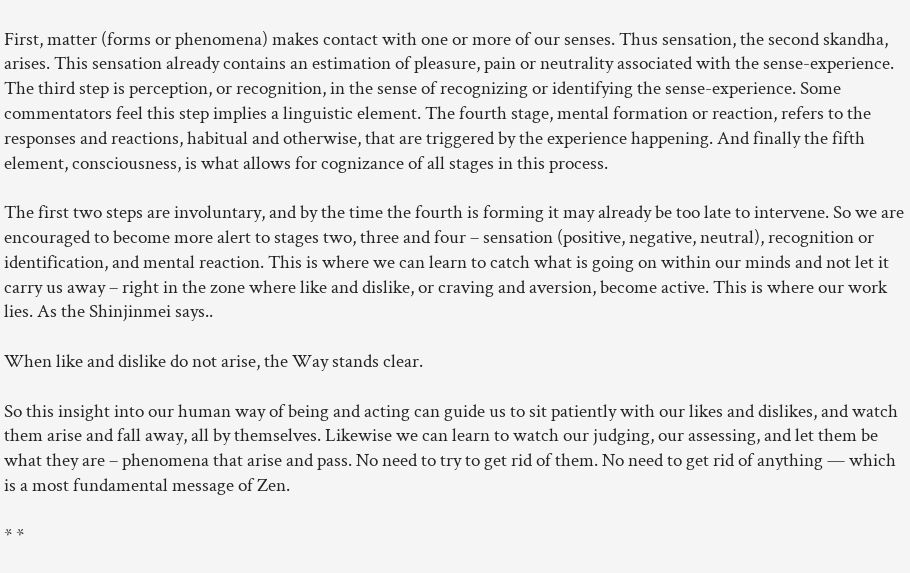First, matter (forms or phenomena) makes contact with one or more of our senses. Thus sensation, the second skandha, arises. This sensation already contains an estimation of pleasure, pain or neutrality associated with the sense-experience. The third step is perception, or recognition, in the sense of recognizing or identifying the sense-experience. Some commentators feel this step implies a linguistic element. The fourth stage, mental formation or reaction, refers to the responses and reactions, habitual and otherwise, that are triggered by the experience happening. And finally the fifth element, consciousness, is what allows for cognizance of all stages in this process.

The first two steps are involuntary, and by the time the fourth is forming it may already be too late to intervene. So we are encouraged to become more alert to stages two, three and four – sensation (positive, negative, neutral), recognition or identification, and mental reaction. This is where we can learn to catch what is going on within our minds and not let it carry us away – right in the zone where like and dislike, or craving and aversion, become active. This is where our work lies. As the Shinjinmei says..

When like and dislike do not arise, the Way stands clear.

So this insight into our human way of being and acting can guide us to sit patiently with our likes and dislikes, and watch them arise and fall away, all by themselves. Likewise we can learn to watch our judging, our assessing, and let them be what they are – phenomena that arise and pass. No need to try to get rid of them. No need to get rid of anything — which is a most fundamental message of Zen.

* *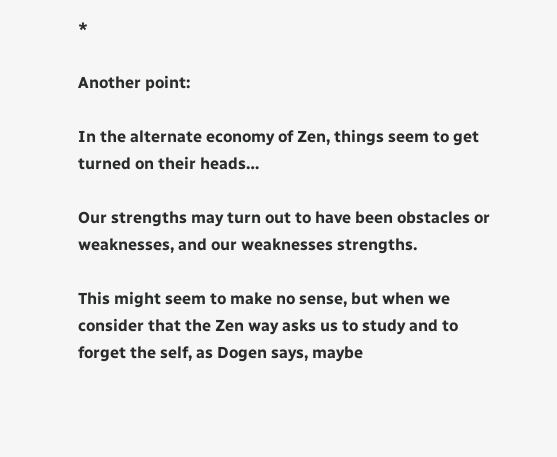*

Another point:

In the alternate economy of Zen, things seem to get turned on their heads…

Our strengths may turn out to have been obstacles or weaknesses, and our weaknesses strengths.

This might seem to make no sense, but when we consider that the Zen way asks us to study and to forget the self, as Dogen says, maybe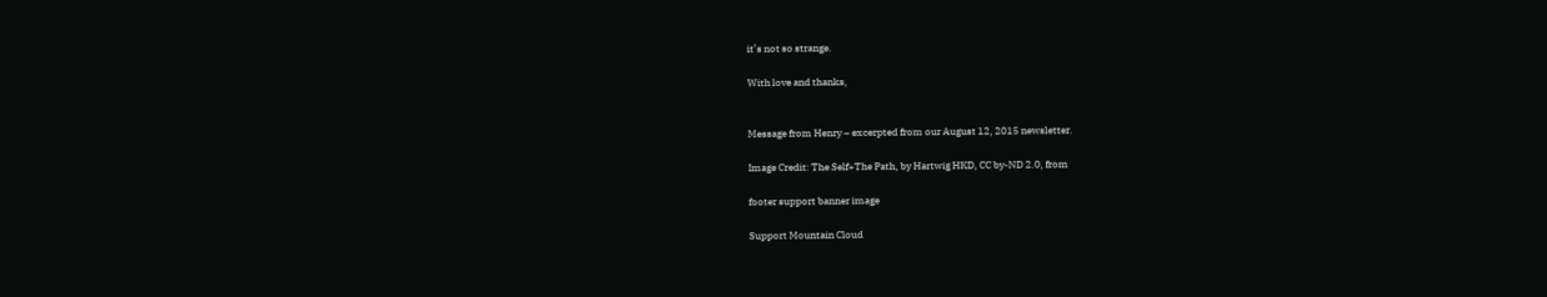it’s not so strange.

With love and thanks,


Message from Henry – excerpted from our August 12, 2015 newsletter.

Image Credit: The Self+The Path, by Hartwig HKD, CC by-ND 2.0, from

footer support banner image

Support Mountain Cloud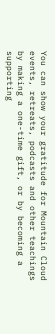You can show your gratitude for Mountain Cloud events, retreats, podcasts and other teachings by making a one-time gift, or by becoming a supporting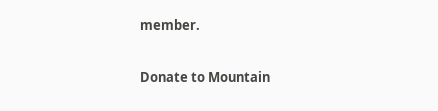member.

Donate to Mountain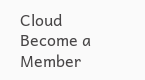Cloud Become a Member